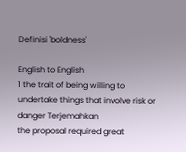Definisi 'boldness'

English to English
1 the trait of being willing to undertake things that involve risk or danger Terjemahkan
the proposal required great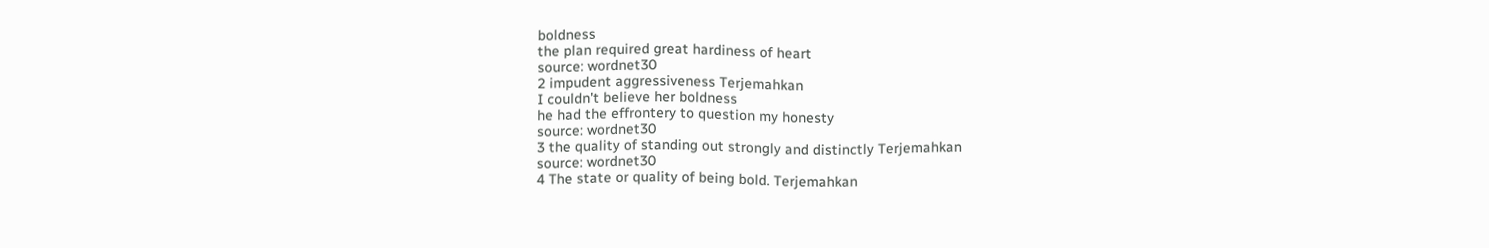boldness
the plan required great hardiness of heart
source: wordnet30
2 impudent aggressiveness Terjemahkan
I couldn't believe her boldness
he had the effrontery to question my honesty
source: wordnet30
3 the quality of standing out strongly and distinctly Terjemahkan
source: wordnet30
4 The state or quality of being bold. Terjemahkan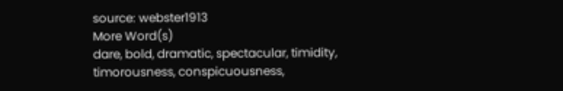source: webster1913
More Word(s)
dare, bold, dramatic, spectacular, timidity, timorousness, conspicuousness,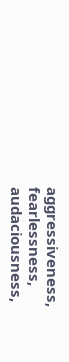aggressiveness, fearlessness, audaciousness,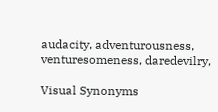audacity, adventurousness, venturesomeness, daredevilry,

Visual Synonyms